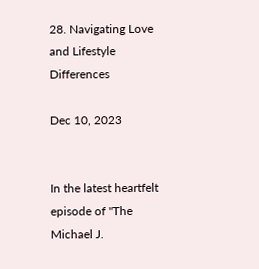28. Navigating Love and Lifestyle Differences

Dec 10, 2023


In the latest heartfelt episode of "The Michael J.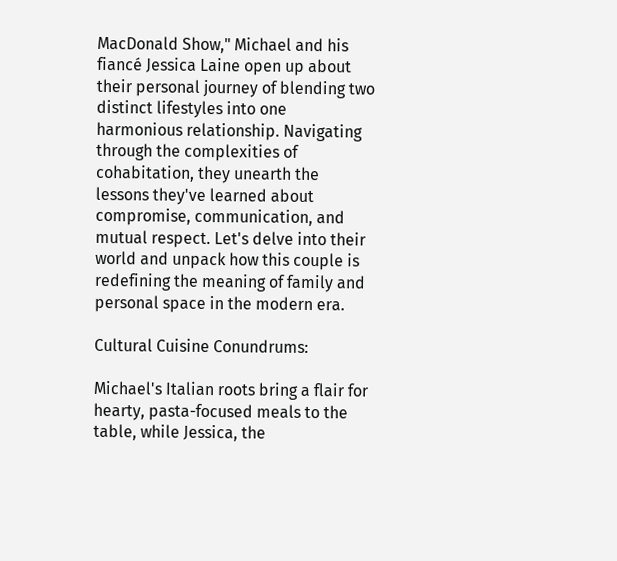MacDonald Show," Michael and his fiancé Jessica Laine open up about their personal journey of blending two distinct lifestyles into one harmonious relationship. Navigating through the complexities of cohabitation, they unearth the lessons they've learned about compromise, communication, and mutual respect. Let's delve into their world and unpack how this couple is redefining the meaning of family and personal space in the modern era.

Cultural Cuisine Conundrums:

Michael's Italian roots bring a flair for hearty, pasta-focused meals to the table, while Jessica, the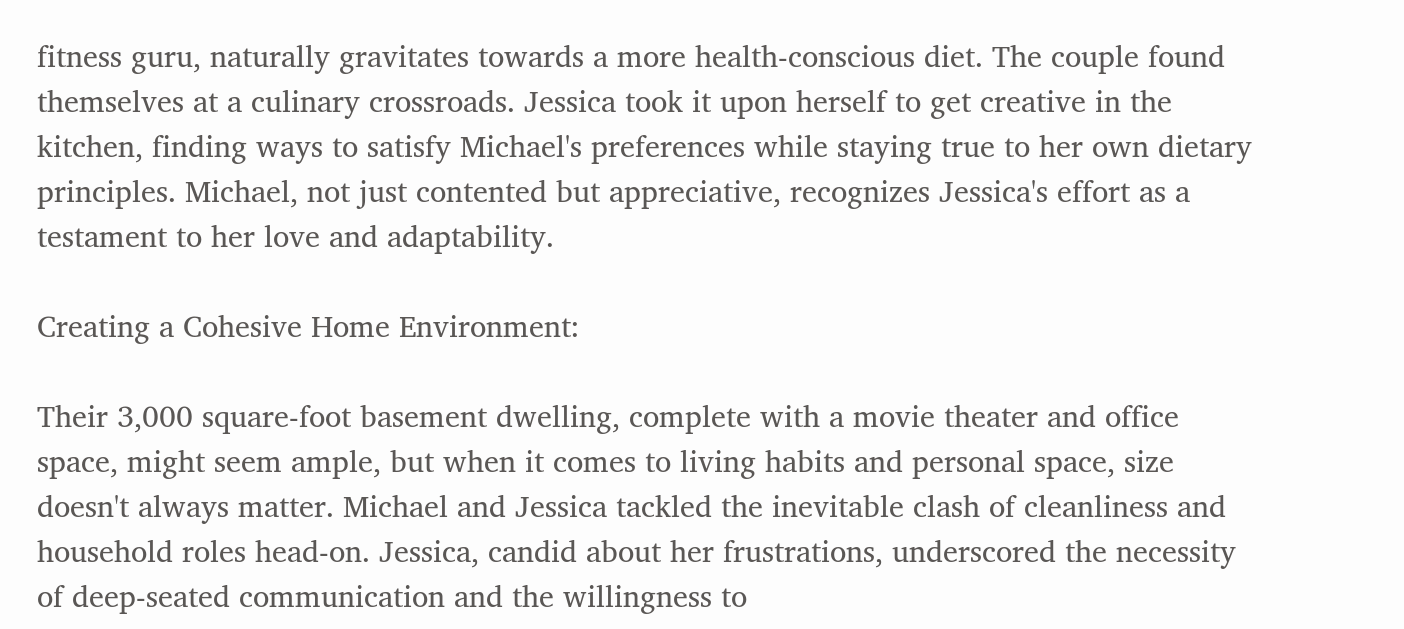fitness guru, naturally gravitates towards a more health-conscious diet. The couple found themselves at a culinary crossroads. Jessica took it upon herself to get creative in the kitchen, finding ways to satisfy Michael's preferences while staying true to her own dietary principles. Michael, not just contented but appreciative, recognizes Jessica's effort as a testament to her love and adaptability.

Creating a Cohesive Home Environment:

Their 3,000 square-foot basement dwelling, complete with a movie theater and office space, might seem ample, but when it comes to living habits and personal space, size doesn't always matter. Michael and Jessica tackled the inevitable clash of cleanliness and household roles head-on. Jessica, candid about her frustrations, underscored the necessity of deep-seated communication and the willingness to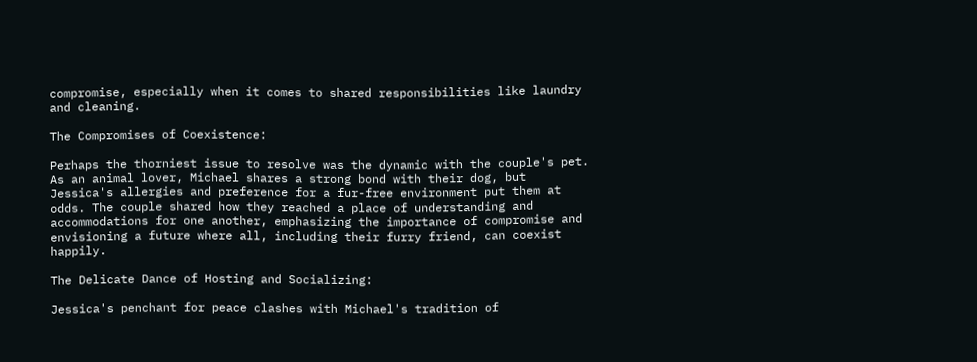compromise, especially when it comes to shared responsibilities like laundry and cleaning.

The Compromises of Coexistence:

Perhaps the thorniest issue to resolve was the dynamic with the couple's pet. As an animal lover, Michael shares a strong bond with their dog, but Jessica's allergies and preference for a fur-free environment put them at odds. The couple shared how they reached a place of understanding and accommodations for one another, emphasizing the importance of compromise and envisioning a future where all, including their furry friend, can coexist happily.

The Delicate Dance of Hosting and Socializing:

Jessica's penchant for peace clashes with Michael's tradition of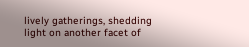lively gatherings, shedding light on another facet of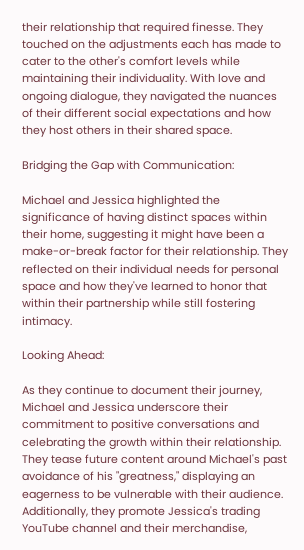their relationship that required finesse. They touched on the adjustments each has made to cater to the other's comfort levels while maintaining their individuality. With love and ongoing dialogue, they navigated the nuances of their different social expectations and how they host others in their shared space.

Bridging the Gap with Communication:

Michael and Jessica highlighted the significance of having distinct spaces within their home, suggesting it might have been a make-or-break factor for their relationship. They reflected on their individual needs for personal space and how they've learned to honor that within their partnership while still fostering intimacy.

Looking Ahead:

As they continue to document their journey, Michael and Jessica underscore their commitment to positive conversations and celebrating the growth within their relationship. They tease future content around Michael's past avoidance of his "greatness," displaying an eagerness to be vulnerable with their audience. Additionally, they promote Jessica's trading YouTube channel and their merchandise,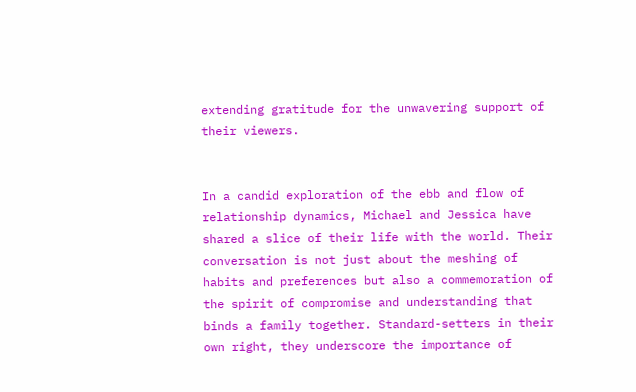extending gratitude for the unwavering support of their viewers.


In a candid exploration of the ebb and flow of relationship dynamics, Michael and Jessica have shared a slice of their life with the world. Their conversation is not just about the meshing of habits and preferences but also a commemoration of the spirit of compromise and understanding that binds a family together. Standard-setters in their own right, they underscore the importance of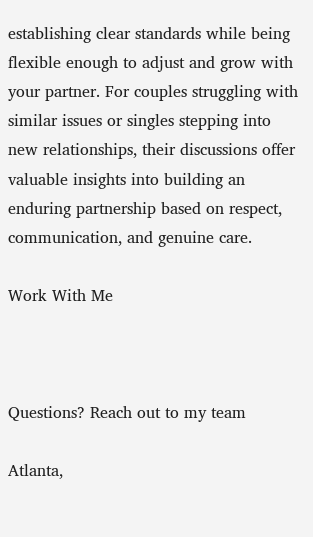establishing clear standards while being flexible enough to adjust and grow with your partner. For couples struggling with similar issues or singles stepping into new relationships, their discussions offer valuable insights into building an enduring partnership based on respect, communication, and genuine care.

Work With Me



Questions? Reach out to my team

Atlanta,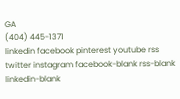GA
(404) 445-1371
linkedin facebook pinterest youtube rss twitter instagram facebook-blank rss-blank linkedin-blank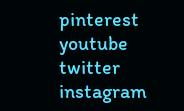pinterest youtube twitter instagram